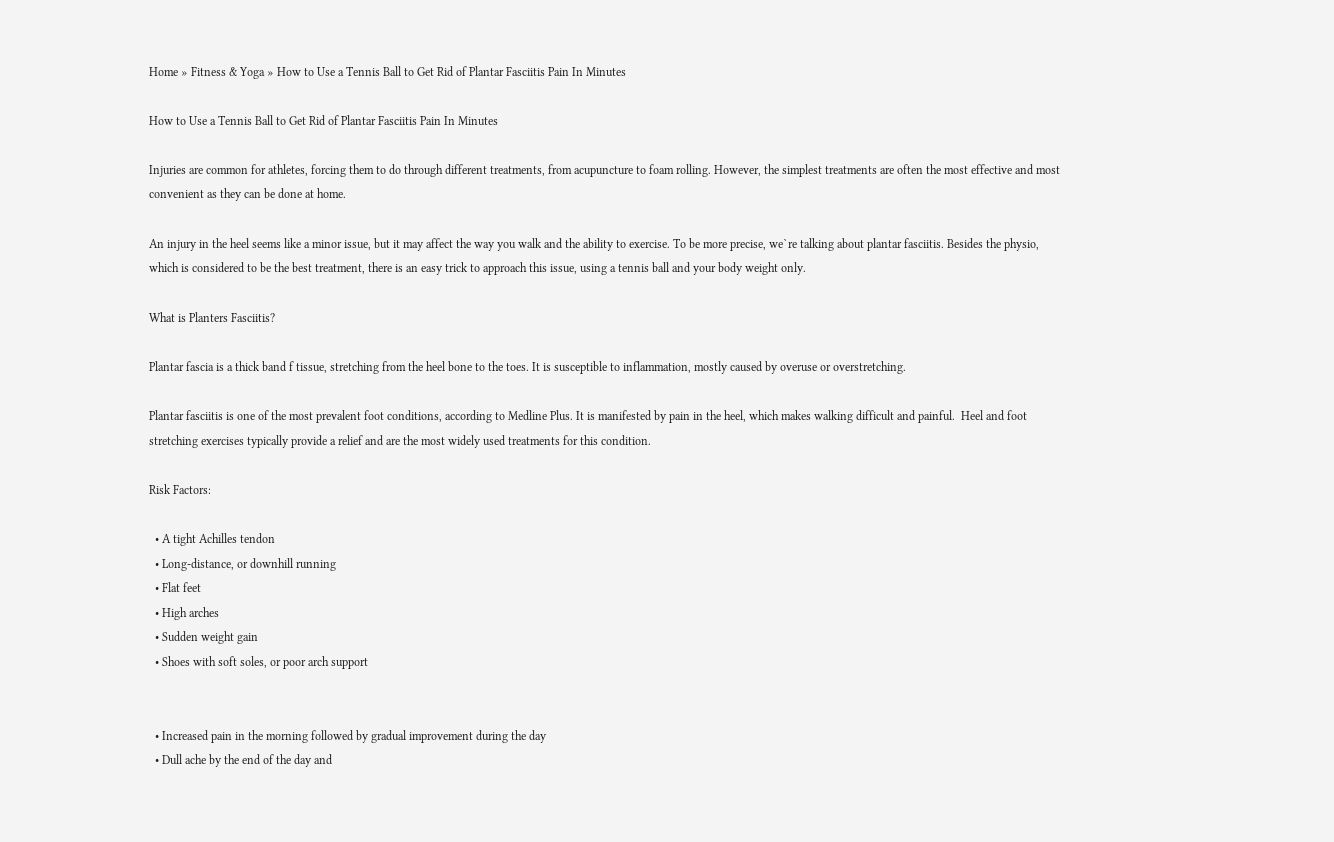Home » Fitness & Yoga » How to Use a Tennis Ball to Get Rid of Plantar Fasciitis Pain In Minutes

How to Use a Tennis Ball to Get Rid of Plantar Fasciitis Pain In Minutes

Injuries are common for athletes, forcing them to do through different treatments, from acupuncture to foam rolling. However, the simplest treatments are often the most effective and most convenient as they can be done at home.

An injury in the heel seems like a minor issue, but it may affect the way you walk and the ability to exercise. To be more precise, we`re talking about plantar fasciitis. Besides the physio, which is considered to be the best treatment, there is an easy trick to approach this issue, using a tennis ball and your body weight only.

What is Planters Fasciitis?

Plantar fascia is a thick band f tissue, stretching from the heel bone to the toes. It is susceptible to inflammation, mostly caused by overuse or overstretching.

Plantar fasciitis is one of the most prevalent foot conditions, according to Medline Plus. It is manifested by pain in the heel, which makes walking difficult and painful.  Heel and foot stretching exercises typically provide a relief and are the most widely used treatments for this condition.

Risk Factors:

  • A tight Achilles tendon
  • Long-distance, or downhill running
  • Flat feet
  • High arches
  • Sudden weight gain
  • Shoes with soft soles, or poor arch support


  • Increased pain in the morning followed by gradual improvement during the day
  • Dull ache by the end of the day and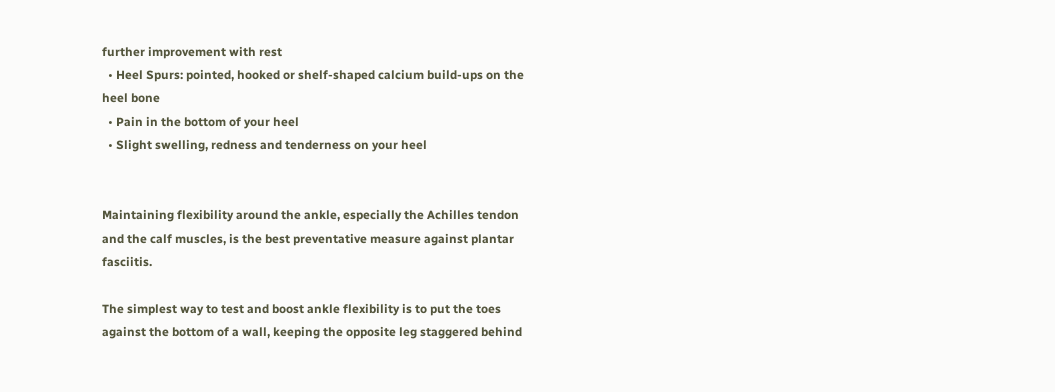further improvement with rest
  • Heel Spurs: pointed, hooked or shelf-shaped calcium build-ups on the heel bone
  • Pain in the bottom of your heel
  • Slight swelling, redness and tenderness on your heel


Maintaining flexibility around the ankle, especially the Achilles tendon and the calf muscles, is the best preventative measure against plantar fasciitis.

The simplest way to test and boost ankle flexibility is to put the toes against the bottom of a wall, keeping the opposite leg staggered behind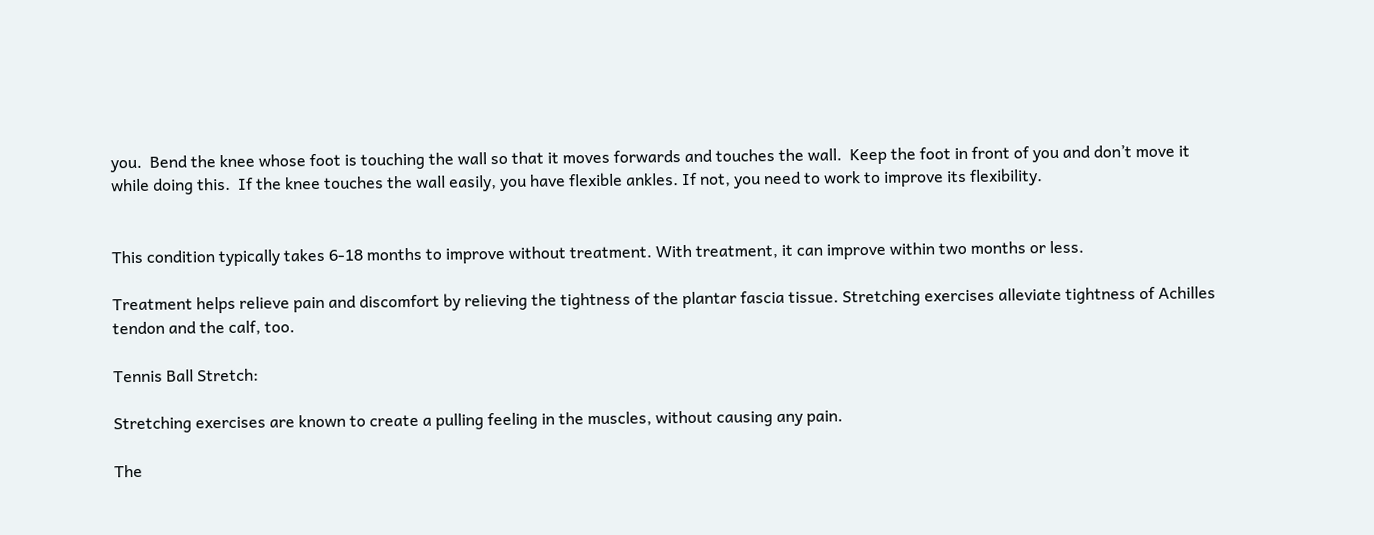you.  Bend the knee whose foot is touching the wall so that it moves forwards and touches the wall.  Keep the foot in front of you and don’t move it while doing this.  If the knee touches the wall easily, you have flexible ankles. If not, you need to work to improve its flexibility.


This condition typically takes 6-18 months to improve without treatment. With treatment, it can improve within two months or less.

Treatment helps relieve pain and discomfort by relieving the tightness of the plantar fascia tissue. Stretching exercises alleviate tightness of Achilles tendon and the calf, too.

Tennis Ball Stretch:

Stretching exercises are known to create a pulling feeling in the muscles, without causing any pain.

The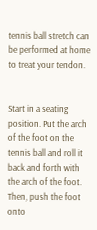tennis ball stretch can be performed at home to treat your tendon.


Start in a seating position. Put the arch of the foot on the tennis ball and roll it back and forth with the arch of the foot. Then, push the foot onto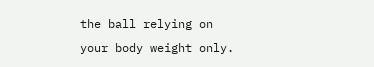the ball relying on your body weight only.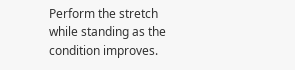Perform the stretch while standing as the condition improves.